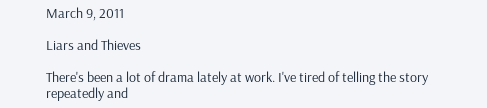March 9, 2011

Liars and Thieves

There's been a lot of drama lately at work. I've tired of telling the story repeatedly and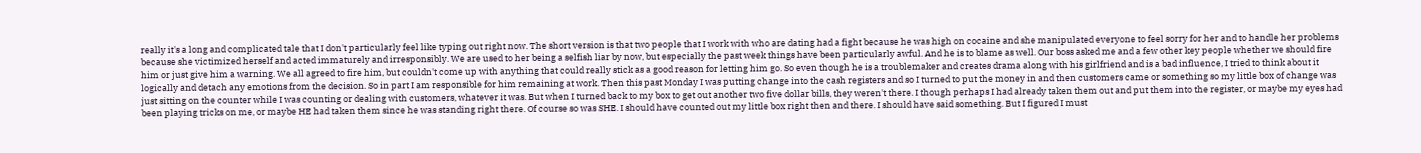really it's a long and complicated tale that I don't particularly feel like typing out right now. The short version is that two people that I work with who are dating had a fight because he was high on cocaine and she manipulated everyone to feel sorry for her and to handle her problems because she victimized herself and acted immaturely and irresponsibly. We are used to her being a selfish liar by now, but especially the past week things have been particularly awful. And he is to blame as well. Our boss asked me and a few other key people whether we should fire him or just give him a warning. We all agreed to fire him, but couldn't come up with anything that could really stick as a good reason for letting him go. So even though he is a troublemaker and creates drama along with his girlfriend and is a bad influence, I tried to think about it logically and detach any emotions from the decision. So in part I am responsible for him remaining at work. Then this past Monday I was putting change into the cash registers and so I turned to put the money in and then customers came or something so my little box of change was just sitting on the counter while I was counting or dealing with customers, whatever it was. But when I turned back to my box to get out another two five dollar bills, they weren't there. I though perhaps I had already taken them out and put them into the register, or maybe my eyes had been playing tricks on me, or maybe HE had taken them since he was standing right there. Of course so was SHE. I should have counted out my little box right then and there. I should have said something. But I figured I must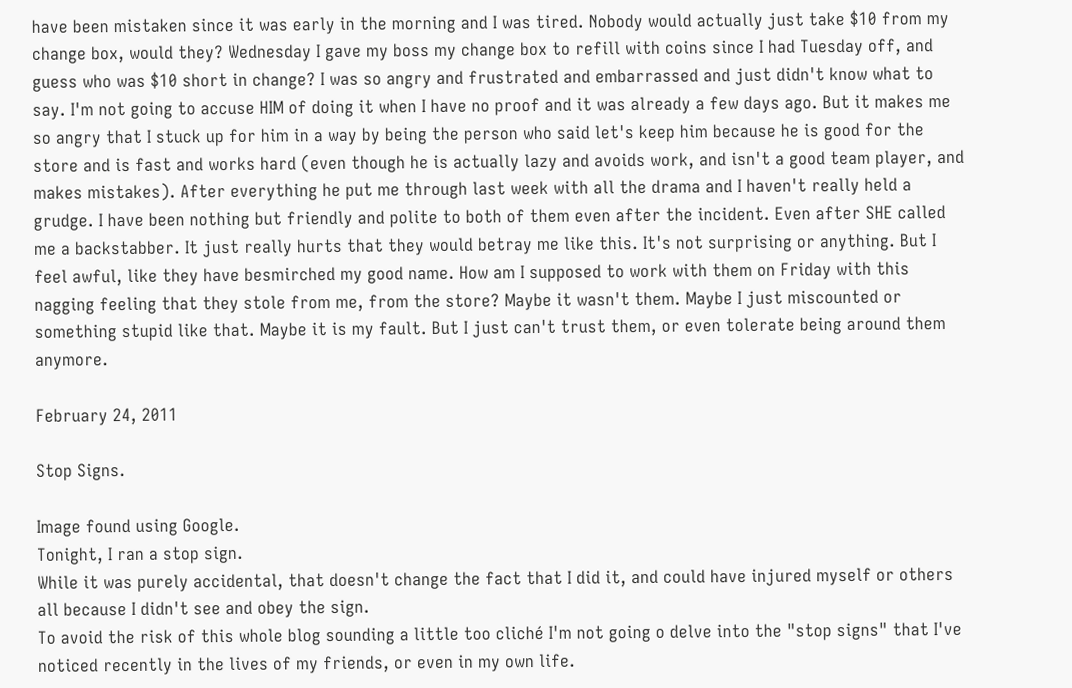have been mistaken since it was early in the morning and I was tired. Nobody would actually just take $10 from my change box, would they? Wednesday I gave my boss my change box to refill with coins since I had Tuesday off, and guess who was $10 short in change? I was so angry and frustrated and embarrassed and just didn't know what to say. I'm not going to accuse HIM of doing it when I have no proof and it was already a few days ago. But it makes me so angry that I stuck up for him in a way by being the person who said let's keep him because he is good for the store and is fast and works hard (even though he is actually lazy and avoids work, and isn't a good team player, and makes mistakes). After everything he put me through last week with all the drama and I haven't really held a grudge. I have been nothing but friendly and polite to both of them even after the incident. Even after SHE called me a backstabber. It just really hurts that they would betray me like this. It's not surprising or anything. But I feel awful, like they have besmirched my good name. How am I supposed to work with them on Friday with this nagging feeling that they stole from me, from the store? Maybe it wasn't them. Maybe I just miscounted or something stupid like that. Maybe it is my fault. But I just can't trust them, or even tolerate being around them anymore.

February 24, 2011

Stop Signs.

Image found using Google.
Tonight, I ran a stop sign.
While it was purely accidental, that doesn't change the fact that I did it, and could have injured myself or others all because I didn't see and obey the sign.
To avoid the risk of this whole blog sounding a little too cliché I'm not going o delve into the "stop signs" that I've noticed recently in the lives of my friends, or even in my own life.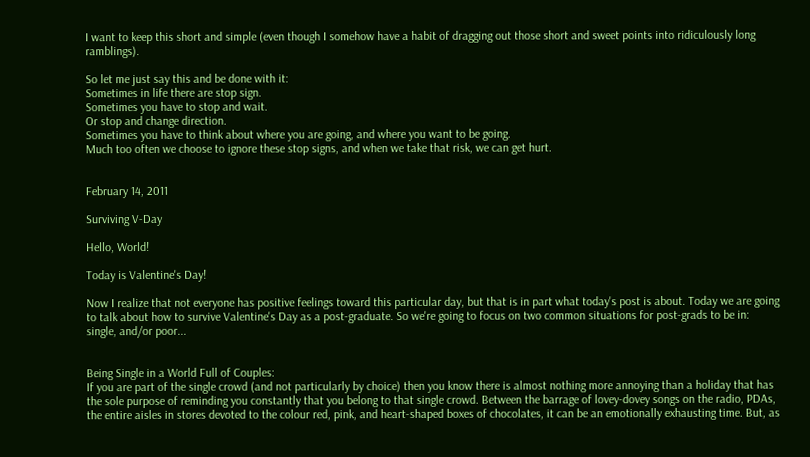I want to keep this short and simple (even though I somehow have a habit of dragging out those short and sweet points into ridiculously long ramblings).

So let me just say this and be done with it:
Sometimes in life there are stop sign.
Sometimes you have to stop and wait.
Or stop and change direction.
Sometimes you have to think about where you are going, and where you want to be going.
Much too often we choose to ignore these stop signs, and when we take that risk, we can get hurt.


February 14, 2011

Surviving V-Day

Hello, World!

Today is Valentine's Day!

Now I realize that not everyone has positive feelings toward this particular day, but that is in part what today's post is about. Today we are going to talk about how to survive Valentine's Day as a post-graduate. So we're going to focus on two common situations for post-grads to be in: single, and/or poor...


Being Single in a World Full of Couples:
If you are part of the single crowd (and not particularly by choice) then you know there is almost nothing more annoying than a holiday that has the sole purpose of reminding you constantly that you belong to that single crowd. Between the barrage of lovey-dovey songs on the radio, PDAs, the entire aisles in stores devoted to the colour red, pink, and heart-shaped boxes of chocolates, it can be an emotionally exhausting time. But, as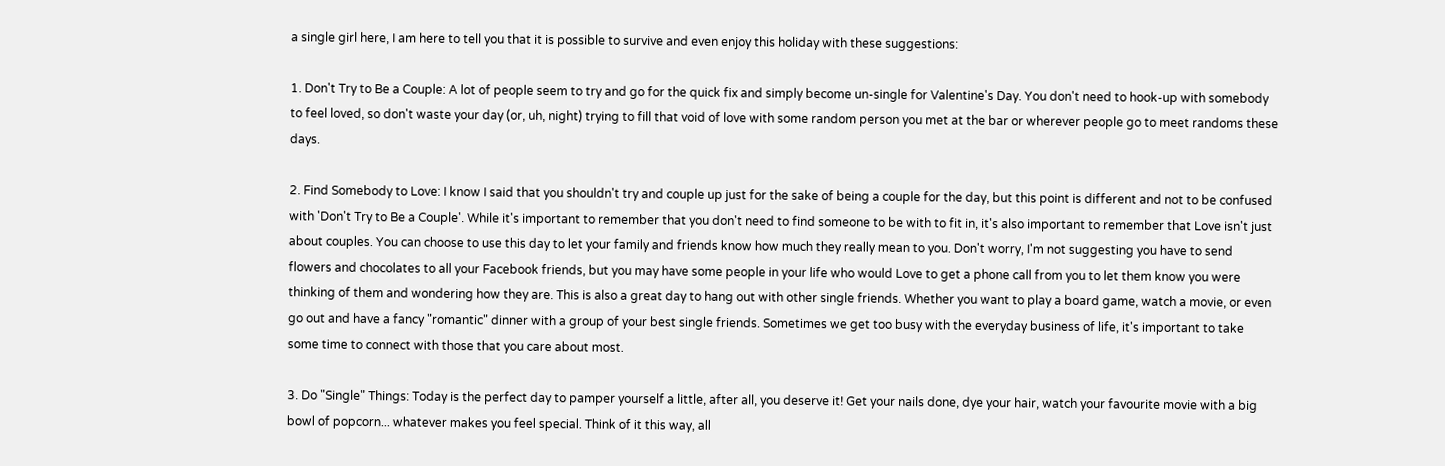a single girl here, I am here to tell you that it is possible to survive and even enjoy this holiday with these suggestions:

1. Don't Try to Be a Couple: A lot of people seem to try and go for the quick fix and simply become un-single for Valentine's Day. You don't need to hook-up with somebody to feel loved, so don't waste your day (or, uh, night) trying to fill that void of love with some random person you met at the bar or wherever people go to meet randoms these days.

2. Find Somebody to Love: I know I said that you shouldn't try and couple up just for the sake of being a couple for the day, but this point is different and not to be confused with 'Don't Try to Be a Couple'. While it's important to remember that you don't need to find someone to be with to fit in, it's also important to remember that Love isn't just about couples. You can choose to use this day to let your family and friends know how much they really mean to you. Don't worry, I'm not suggesting you have to send flowers and chocolates to all your Facebook friends, but you may have some people in your life who would Love to get a phone call from you to let them know you were thinking of them and wondering how they are. This is also a great day to hang out with other single friends. Whether you want to play a board game, watch a movie, or even go out and have a fancy "romantic" dinner with a group of your best single friends. Sometimes we get too busy with the everyday business of life, it's important to take some time to connect with those that you care about most.

3. Do "Single" Things: Today is the perfect day to pamper yourself a little, after all, you deserve it! Get your nails done, dye your hair, watch your favourite movie with a big bowl of popcorn... whatever makes you feel special. Think of it this way, all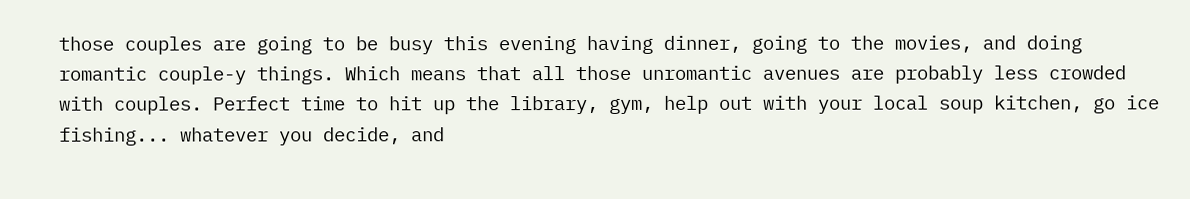those couples are going to be busy this evening having dinner, going to the movies, and doing romantic couple-y things. Which means that all those unromantic avenues are probably less crowded with couples. Perfect time to hit up the library, gym, help out with your local soup kitchen, go ice fishing... whatever you decide, and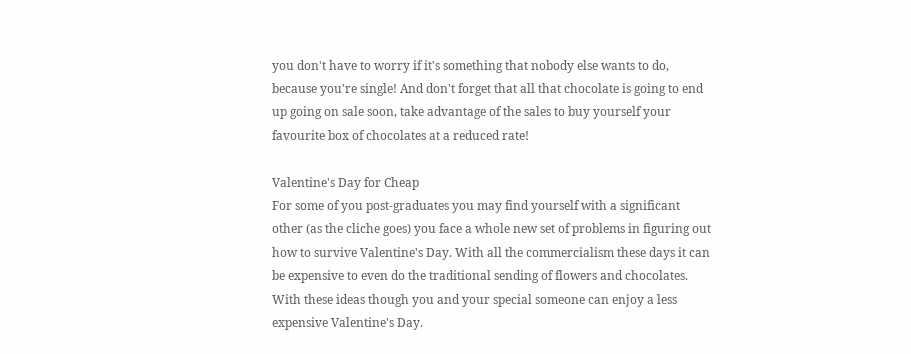you don't have to worry if it's something that nobody else wants to do, because you're single! And don't forget that all that chocolate is going to end up going on sale soon, take advantage of the sales to buy yourself your favourite box of chocolates at a reduced rate!

Valentine's Day for Cheap
For some of you post-graduates you may find yourself with a significant other (as the cliche goes) you face a whole new set of problems in figuring out how to survive Valentine's Day. With all the commercialism these days it can be expensive to even do the traditional sending of flowers and chocolates. With these ideas though you and your special someone can enjoy a less expensive Valentine's Day.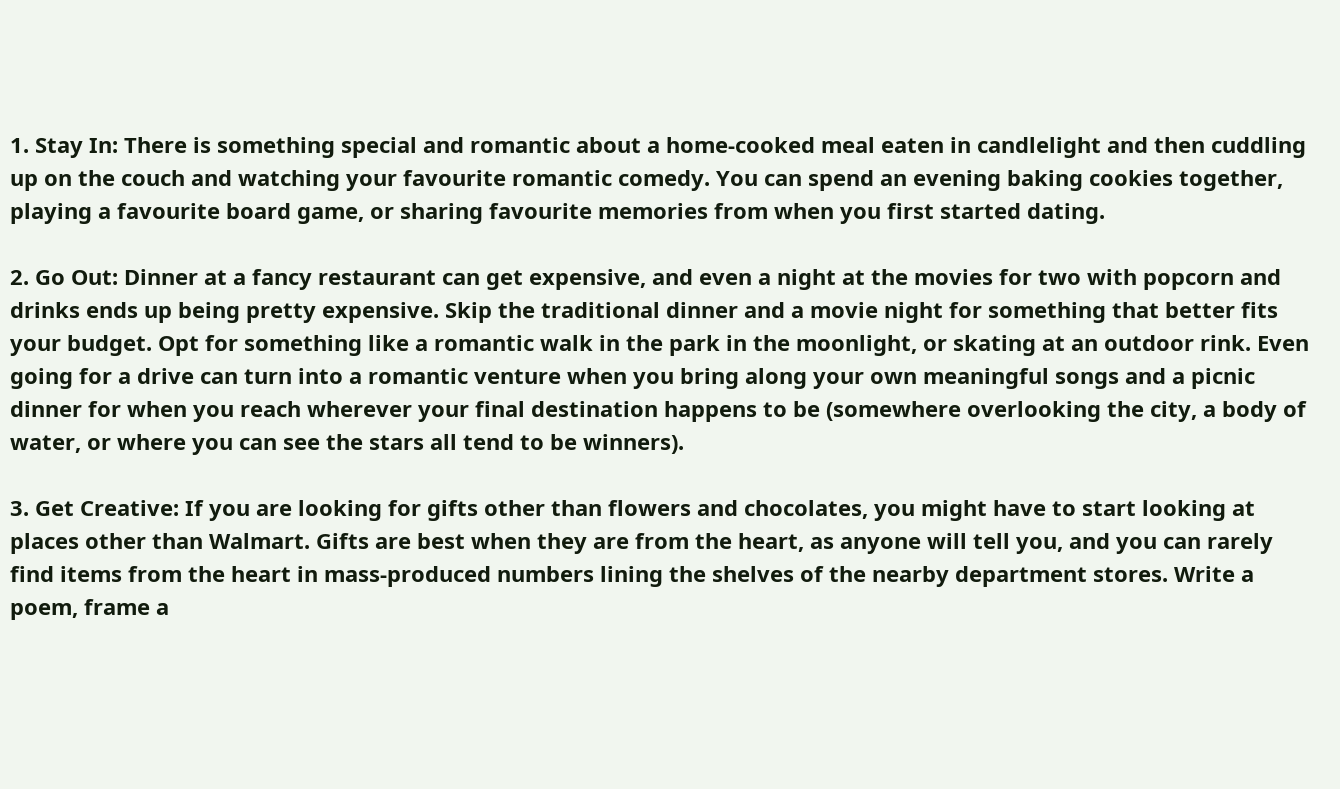1. Stay In: There is something special and romantic about a home-cooked meal eaten in candlelight and then cuddling up on the couch and watching your favourite romantic comedy. You can spend an evening baking cookies together, playing a favourite board game, or sharing favourite memories from when you first started dating.

2. Go Out: Dinner at a fancy restaurant can get expensive, and even a night at the movies for two with popcorn and drinks ends up being pretty expensive. Skip the traditional dinner and a movie night for something that better fits your budget. Opt for something like a romantic walk in the park in the moonlight, or skating at an outdoor rink. Even going for a drive can turn into a romantic venture when you bring along your own meaningful songs and a picnic dinner for when you reach wherever your final destination happens to be (somewhere overlooking the city, a body of water, or where you can see the stars all tend to be winners).

3. Get Creative: If you are looking for gifts other than flowers and chocolates, you might have to start looking at places other than Walmart. Gifts are best when they are from the heart, as anyone will tell you, and you can rarely find items from the heart in mass-produced numbers lining the shelves of the nearby department stores. Write a poem, frame a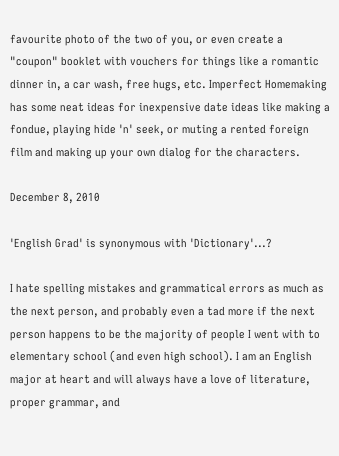favourite photo of the two of you, or even create a "coupon" booklet with vouchers for things like a romantic dinner in, a car wash, free hugs, etc. Imperfect Homemaking has some neat ideas for inexpensive date ideas like making a fondue, playing hide 'n' seek, or muting a rented foreign film and making up your own dialog for the characters.

December 8, 2010

'English Grad' is synonymous with 'Dictionary'...?

I hate spelling mistakes and grammatical errors as much as the next person, and probably even a tad more if the next person happens to be the majority of people I went with to elementary school (and even high school). I am an English major at heart and will always have a love of literature, proper grammar, and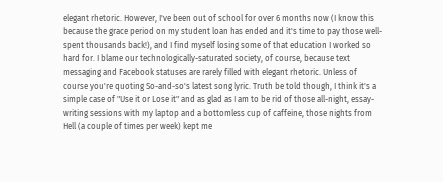elegant rhetoric. However, I've been out of school for over 6 months now (I know this because the grace period on my student loan has ended and it's time to pay those well-spent thousands back!), and I find myself losing some of that education I worked so hard for. I blame our technologically-saturated society, of course, because text messaging and Facebook statuses are rarely filled with elegant rhetoric. Unless of course you're quoting So-and-so's latest song lyric. Truth be told though, I think it's a simple case of "Use it or Lose it" and as glad as I am to be rid of those all-night, essay-writing sessions with my laptop and a bottomless cup of caffeine, those nights from Hell (a couple of times per week) kept me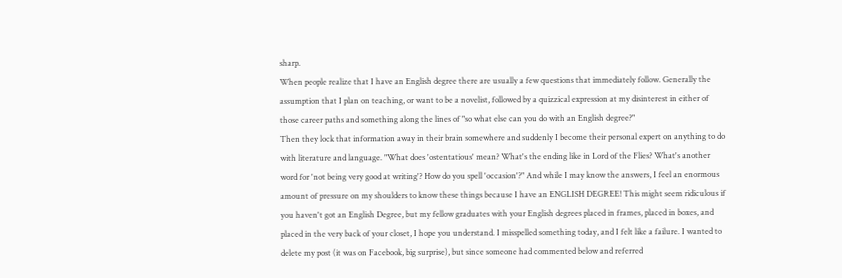sharp.
When people realize that I have an English degree there are usually a few questions that immediately follow. Generally the assumption that I plan on teaching, or want to be a novelist, followed by a quizzical expression at my disinterest in either of those career paths and something along the lines of "so what else can you do with an English degree?"
Then they lock that information away in their brain somewhere and suddenly I become their personal expert on anything to do with literature and language. "What does 'ostentatious' mean? What's the ending like in Lord of the Flies? What's another word for 'not being very good at writing'? How do you spell 'occasion'?" And while I may know the answers, I feel an enormous amount of pressure on my shoulders to know these things because I have an ENGLISH DEGREE! This might seem ridiculous if you haven't got an English Degree, but my fellow graduates with your English degrees placed in frames, placed in boxes, and placed in the very back of your closet, I hope you understand. I misspelled something today, and I felt like a failure. I wanted to delete my post (it was on Facebook, big surprise), but since someone had commented below and referred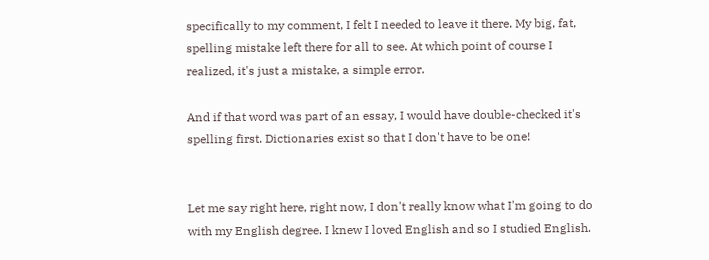specifically to my comment, I felt I needed to leave it there. My big, fat, spelling mistake left there for all to see. At which point of course I realized, it's just a mistake, a simple error.

And if that word was part of an essay, I would have double-checked it's spelling first. Dictionaries exist so that I don't have to be one!


Let me say right here, right now, I don't really know what I'm going to do with my English degree. I knew I loved English and so I studied English.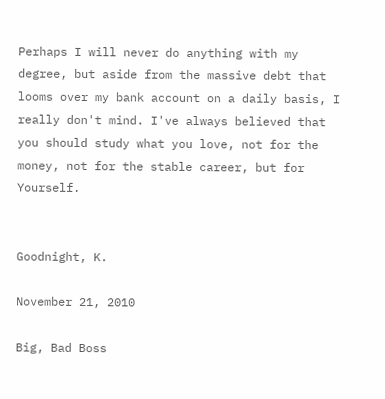Perhaps I will never do anything with my degree, but aside from the massive debt that looms over my bank account on a daily basis, I really don't mind. I've always believed that you should study what you love, not for the money, not for the stable career, but for Yourself.


Goodnight, K.

November 21, 2010

Big, Bad Boss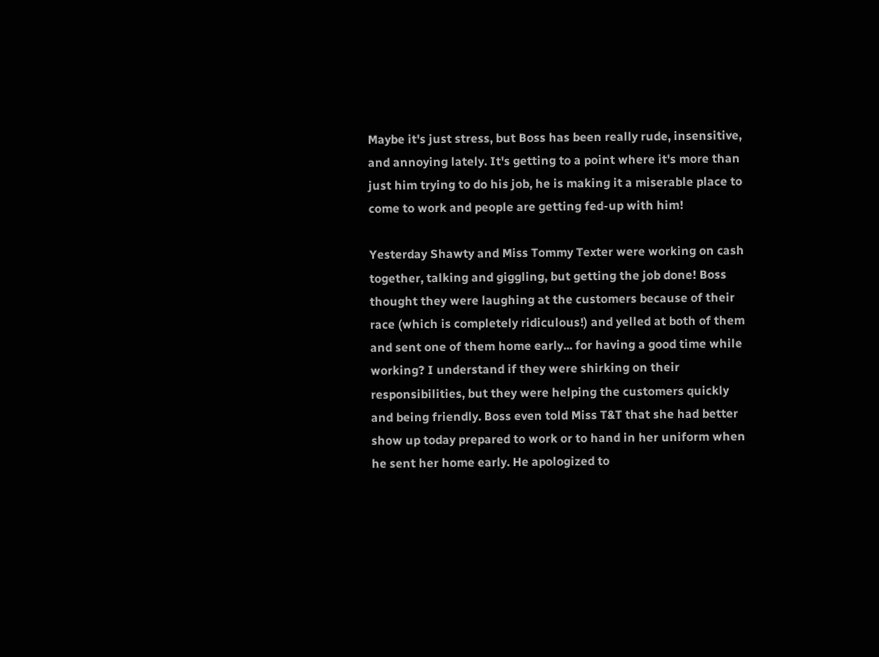Maybe it's just stress, but Boss has been really rude, insensitive, and annoying lately. It's getting to a point where it's more than just him trying to do his job, he is making it a miserable place to come to work and people are getting fed-up with him!

Yesterday Shawty and Miss Tommy Texter were working on cash together, talking and giggling, but getting the job done! Boss thought they were laughing at the customers because of their race (which is completely ridiculous!) and yelled at both of them and sent one of them home early... for having a good time while working? I understand if they were shirking on their responsibilities, but they were helping the customers quickly and being friendly. Boss even told Miss T&T that she had better show up today prepared to work or to hand in her uniform when he sent her home early. He apologized to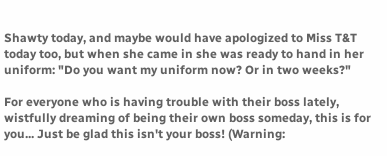Shawty today, and maybe would have apologized to Miss T&T today too, but when she came in she was ready to hand in her uniform: "Do you want my uniform now? Or in two weeks?"

For everyone who is having trouble with their boss lately, wistfully dreaming of being their own boss someday, this is for you... Just be glad this isn't your boss! (Warning: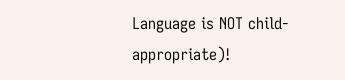Language is NOT child-appropriate)!